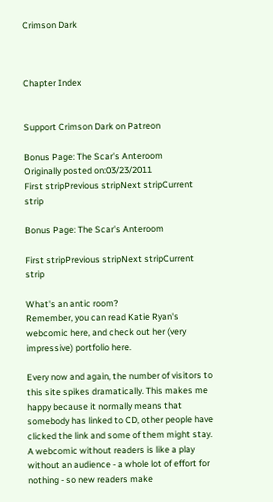Crimson Dark



Chapter Index


Support Crimson Dark on Patreon

Bonus Page: The Scar's Anteroom
Originally posted on:03/23/2011
First stripPrevious stripNext stripCurrent strip

Bonus Page: The Scar's Anteroom

First stripPrevious stripNext stripCurrent strip

What's an antic room?
Remember, you can read Katie Ryan's webcomic here, and check out her (very impressive) portfolio here.

Every now and again, the number of visitors to this site spikes dramatically. This makes me happy because it normally means that somebody has linked to CD, other people have clicked the link and some of them might stay. A webcomic without readers is like a play without an audience - a whole lot of effort for nothing - so new readers make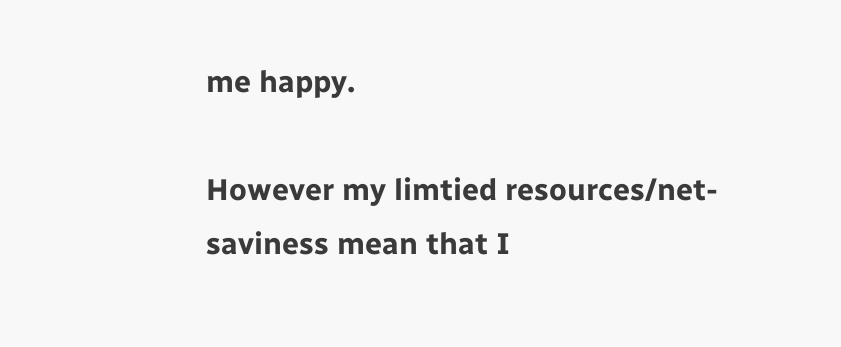me happy.

However my limtied resources/net-saviness mean that I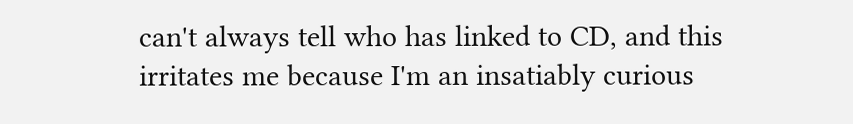can't always tell who has linked to CD, and this irritates me because I'm an insatiably curious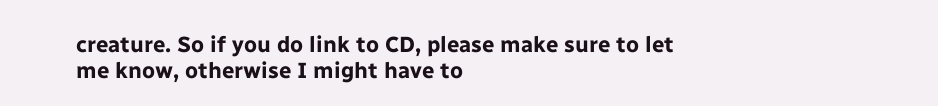creature. So if you do link to CD, please make sure to let me know, otherwise I might have to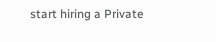start hiring a Private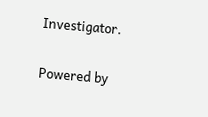Investigator.

Powered by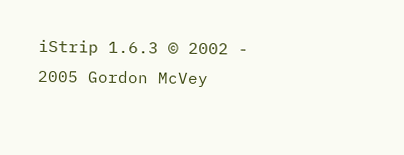iStrip 1.6.3 © 2002 - 2005 Gordon McVey